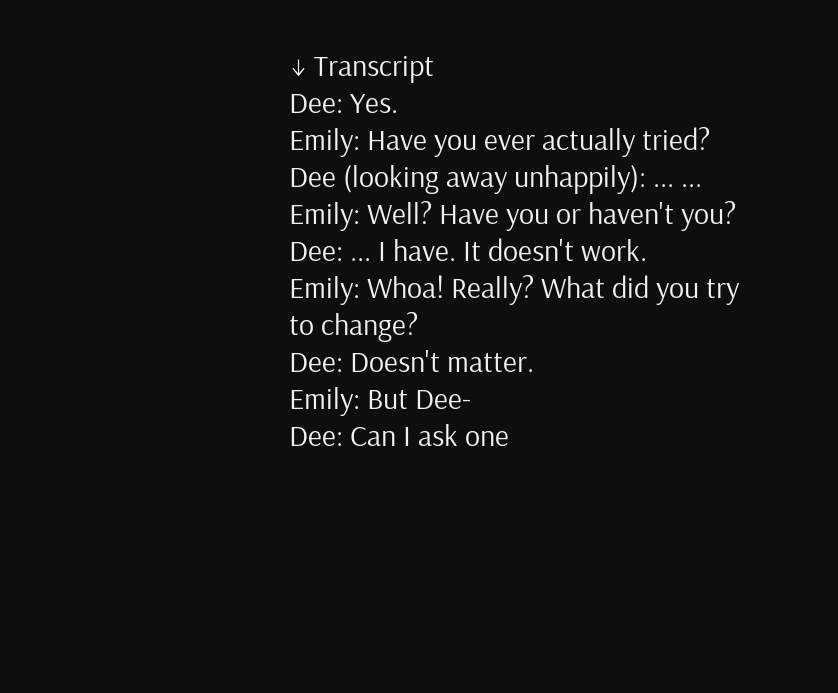↓ Transcript
Dee: Yes.
Emily: Have you ever actually tried?
Dee (looking away unhappily): ... ...
Emily: Well? Have you or haven't you?
Dee: ... I have. It doesn't work.
Emily: Whoa! Really? What did you try to change?
Dee: Doesn't matter.
Emily: But Dee-
Dee: Can I ask one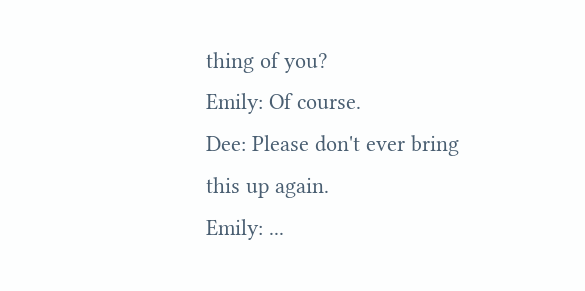thing of you?
Emily: Of course.
Dee: Please don't ever bring this up again.
Emily: ...